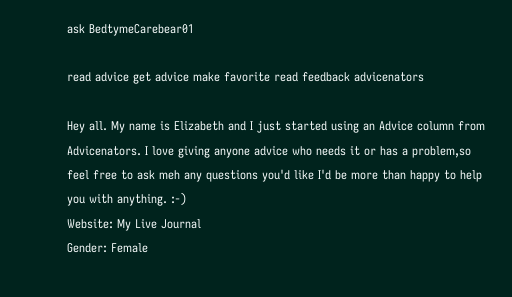ask BedtymeCarebear01

read advice get advice make favorite read feedback advicenators

Hey all. My name is Elizabeth and I just started using an Advice column from Advicenators. I love giving anyone advice who needs it or has a problem,so feel free to ask meh any questions you'd like I'd be more than happy to help you with anything. :-)
Website: My Live Journal
Gender: Female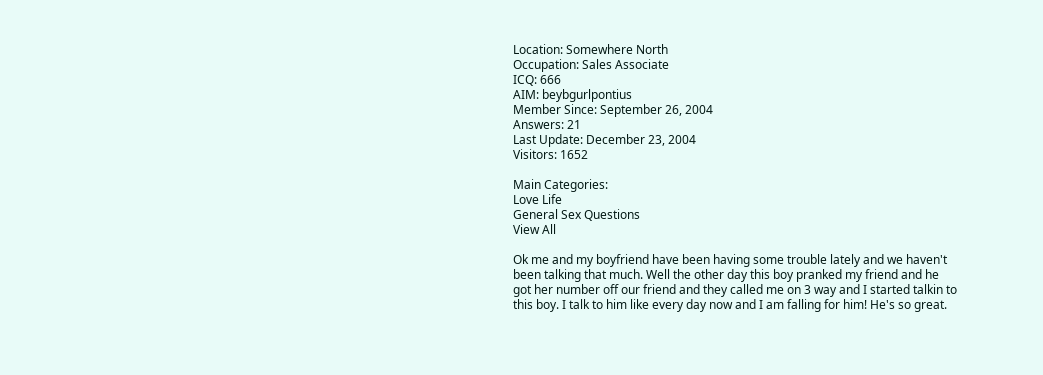Location: Somewhere North
Occupation: Sales Associate
ICQ: 666
AIM: beybgurlpontius
Member Since: September 26, 2004
Answers: 21
Last Update: December 23, 2004
Visitors: 1652

Main Categories:
Love Life
General Sex Questions
View All

Ok me and my boyfriend have been having some trouble lately and we haven't been talking that much. Well the other day this boy pranked my friend and he got her number off our friend and they called me on 3 way and I started talkin to this boy. I talk to him like every day now and I am falling for him! He's so great.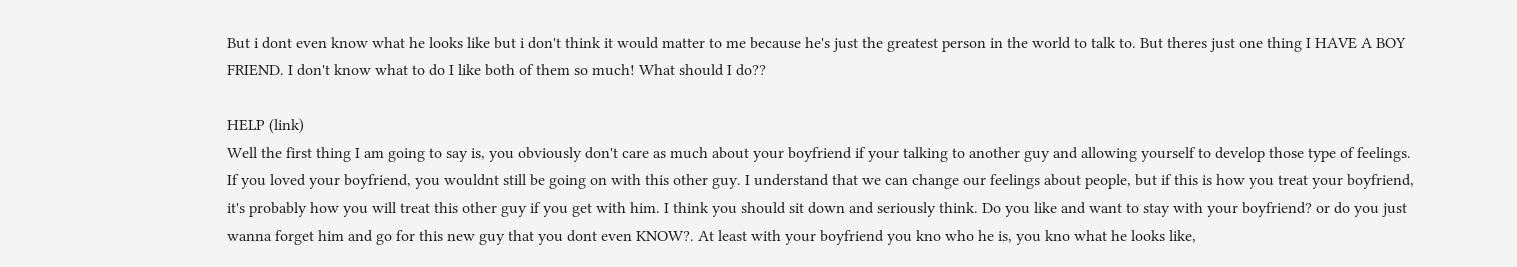But i dont even know what he looks like but i don't think it would matter to me because he's just the greatest person in the world to talk to. But theres just one thing I HAVE A BOY FRIEND. I don't know what to do I like both of them so much! What should I do??

HELP (link)
Well the first thing I am going to say is, you obviously don't care as much about your boyfriend if your talking to another guy and allowing yourself to develop those type of feelings. If you loved your boyfriend, you wouldnt still be going on with this other guy. I understand that we can change our feelings about people, but if this is how you treat your boyfriend, it's probably how you will treat this other guy if you get with him. I think you should sit down and seriously think. Do you like and want to stay with your boyfriend? or do you just wanna forget him and go for this new guy that you dont even KNOW?. At least with your boyfriend you kno who he is, you kno what he looks like,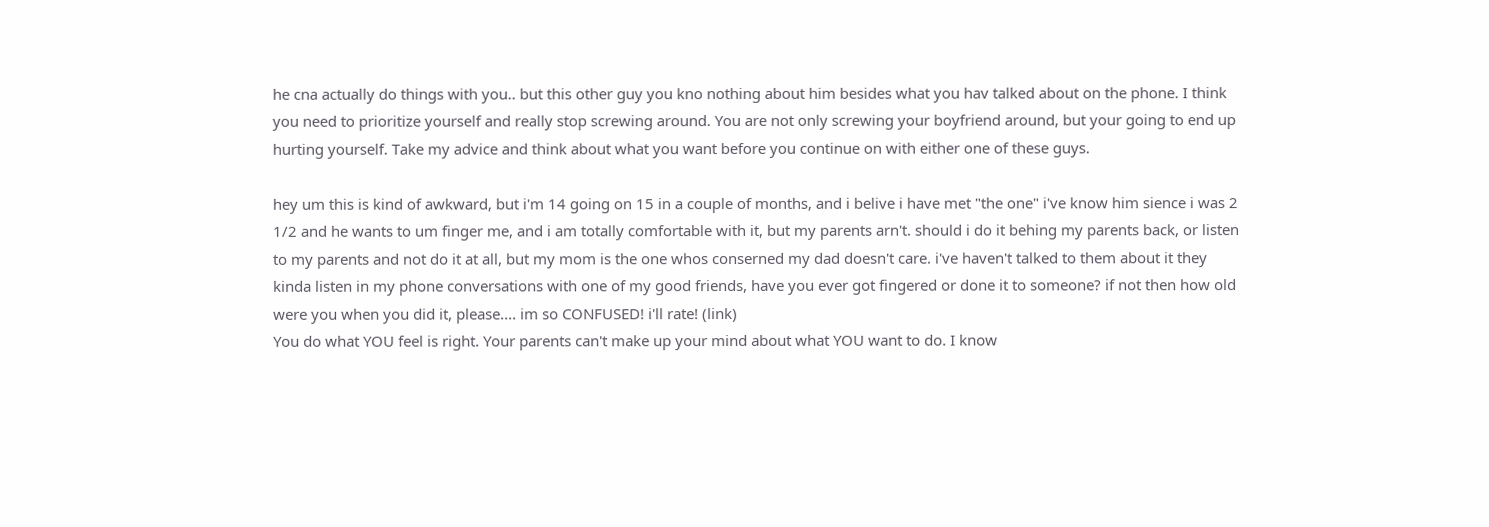he cna actually do things with you.. but this other guy you kno nothing about him besides what you hav talked about on the phone. I think you need to prioritize yourself and really stop screwing around. You are not only screwing your boyfriend around, but your going to end up hurting yourself. Take my advice and think about what you want before you continue on with either one of these guys.

hey um this is kind of awkward, but i'm 14 going on 15 in a couple of months, and i belive i have met "the one" i've know him sience i was 2 1/2 and he wants to um finger me, and i am totally comfortable with it, but my parents arn't. should i do it behing my parents back, or listen to my parents and not do it at all, but my mom is the one whos conserned my dad doesn't care. i've haven't talked to them about it they kinda listen in my phone conversations with one of my good friends, have you ever got fingered or done it to someone? if not then how old were you when you did it, please.... im so CONFUSED! i'll rate! (link)
You do what YOU feel is right. Your parents can't make up your mind about what YOU want to do. I know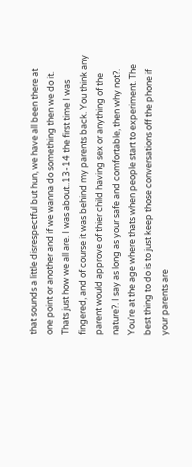that sounds a little disrespectful but hun, we have all been there at one point or another and if we wanna do something then we do it. Thats just how we all are. I was about..13-14 the first time I was fingered, and of course it was behind my parents back. You think any parent would approve of thier child having sex or anything of the nature?. I say as long as your safe and comfortable, then why not?. You're at the age where thats when people start to experiment. The best thing to do is to just keep those conversations off the phone if your parents are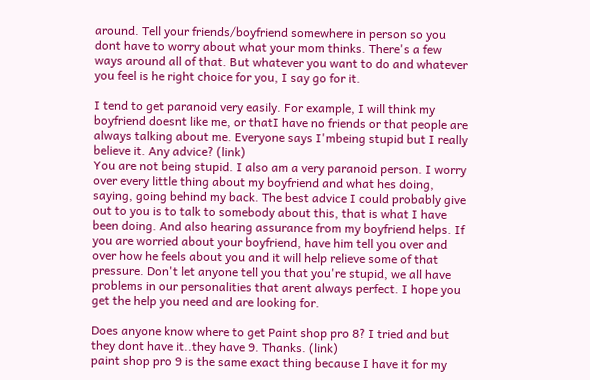around. Tell your friends/boyfriend somewhere in person so you dont have to worry about what your mom thinks. There's a few ways around all of that. But whatever you want to do and whatever you feel is he right choice for you, I say go for it.

I tend to get paranoid very easily. For example, I will think my boyfriend doesnt like me, or thatI have no friends or that people are always talking about me. Everyone says I'mbeing stupid but I really believe it. Any advice? (link)
You are not being stupid. I also am a very paranoid person. I worry over every little thing about my boyfriend and what hes doing, saying, going behind my back. The best advice I could probably give out to you is to talk to somebody about this, that is what I have been doing. And also hearing assurance from my boyfriend helps. If you are worried about your boyfriend, have him tell you over and over how he feels about you and it will help relieve some of that pressure. Don't let anyone tell you that you're stupid, we all have problems in our personalities that arent always perfect. I hope you get the help you need and are looking for.

Does anyone know where to get Paint shop pro 8? I tried and but they dont have it..they have 9. Thanks. (link)
paint shop pro 9 is the same exact thing because I have it for my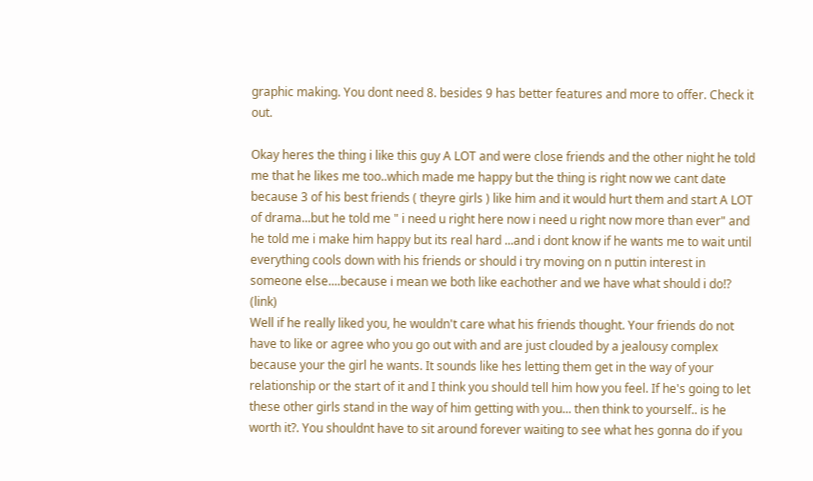graphic making. You dont need 8. besides 9 has better features and more to offer. Check it out.

Okay heres the thing i like this guy A LOT and were close friends and the other night he told me that he likes me too..which made me happy but the thing is right now we cant date because 3 of his best friends ( theyre girls ) like him and it would hurt them and start A LOT of drama...but he told me " i need u right here now i need u right now more than ever" and he told me i make him happy but its real hard ...and i dont know if he wants me to wait until everything cools down with his friends or should i try moving on n puttin interest in someone else....because i mean we both like eachother and we have what should i do!? (link)
Well if he really liked you, he wouldn't care what his friends thought. Your friends do not have to like or agree who you go out with and are just clouded by a jealousy complex because your the girl he wants. It sounds like hes letting them get in the way of your relationship or the start of it and I think you should tell him how you feel. If he's going to let these other girls stand in the way of him getting with you... then think to yourself.. is he worth it?. You shouldnt have to sit around forever waiting to see what hes gonna do if you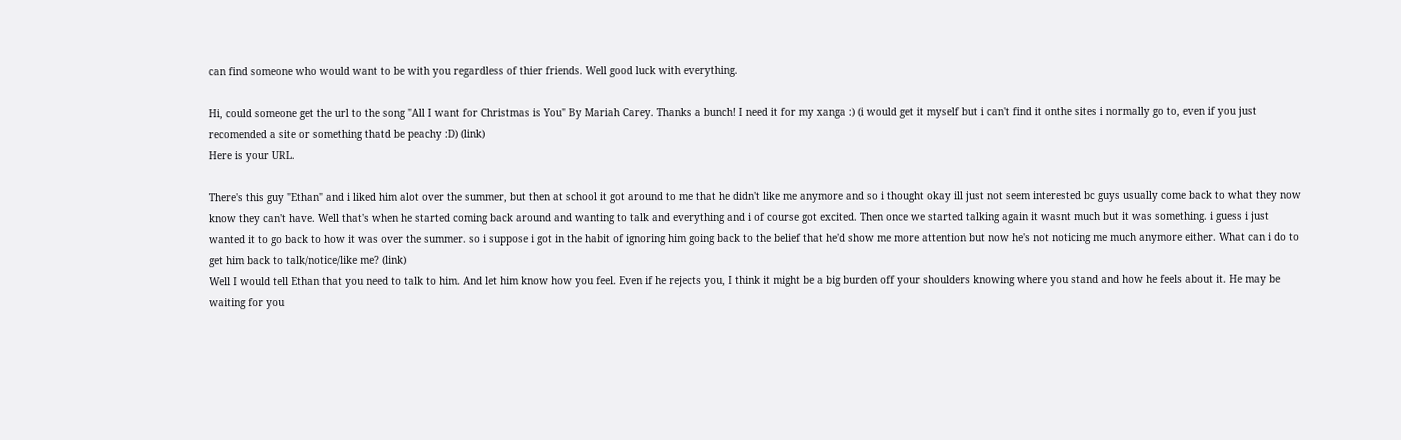can find someone who would want to be with you regardless of thier friends. Well good luck with everything.

Hi, could someone get the url to the song "All I want for Christmas is You" By Mariah Carey. Thanks a bunch! I need it for my xanga :) (i would get it myself but i can't find it onthe sites i normally go to, even if you just recomended a site or something thatd be peachy :D) (link)
Here is your URL.

There's this guy "Ethan" and i liked him alot over the summer, but then at school it got around to me that he didn't like me anymore and so i thought okay ill just not seem interested bc guys usually come back to what they now know they can't have. Well that's when he started coming back around and wanting to talk and everything and i of course got excited. Then once we started talking again it wasnt much but it was something. i guess i just wanted it to go back to how it was over the summer. so i suppose i got in the habit of ignoring him going back to the belief that he'd show me more attention but now he's not noticing me much anymore either. What can i do to get him back to talk/notice/like me? (link)
Well I would tell Ethan that you need to talk to him. And let him know how you feel. Even if he rejects you, I think it might be a big burden off your shoulders knowing where you stand and how he feels about it. He may be waiting for you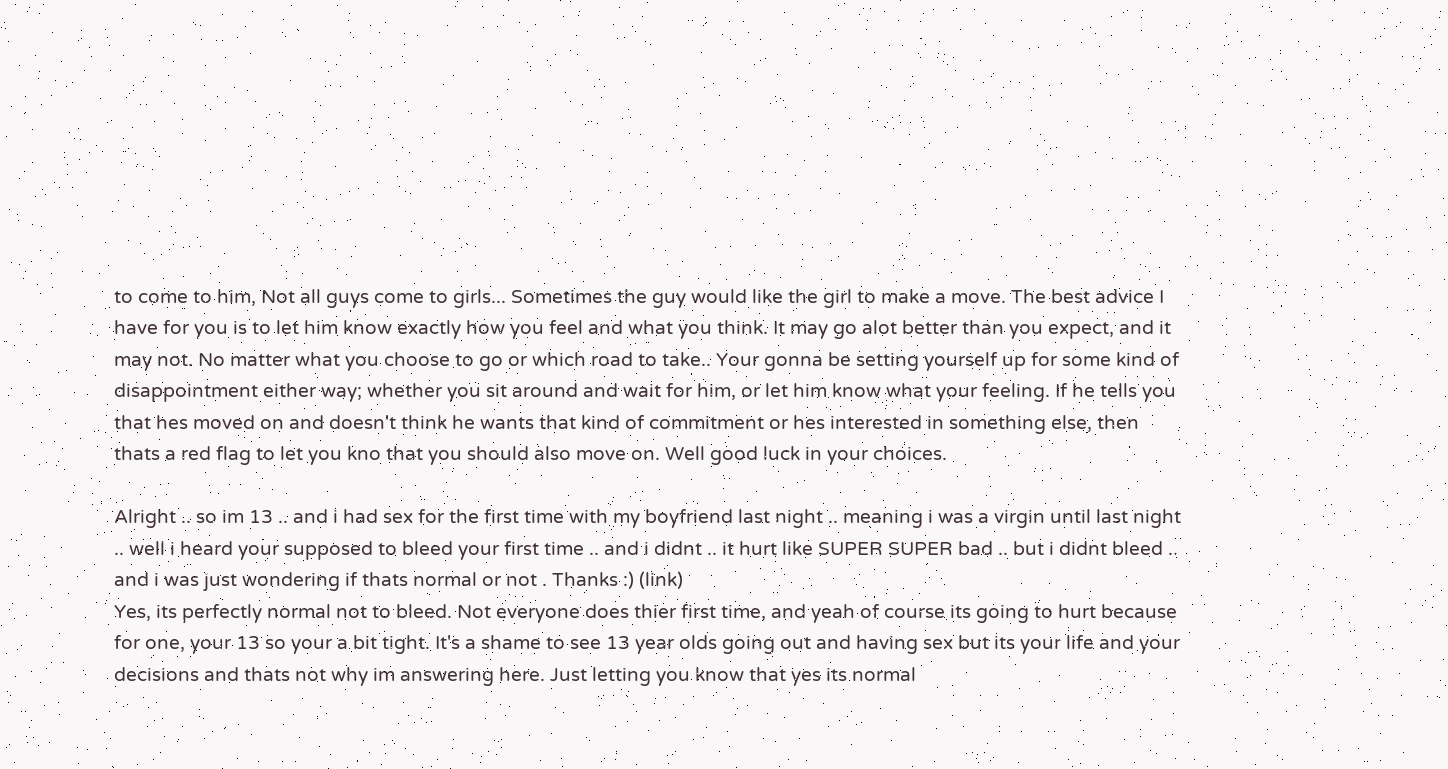to come to him, Not all guys come to girls... Sometimes the guy would like the girl to make a move. The best advice I have for you is to let him know exactly how you feel and what you think. It may go alot better than you expect, and it may not. No matter what you choose to go or which road to take.. Your gonna be setting yourself up for some kind of disappointment either way; whether you sit around and wait for him, or let him know what your feeling. If he tells you that hes moved on and doesn't think he wants that kind of commitment or hes interested in something else, then thats a red flag to let you kno that you should also move on. Well good luck in your choices.

Alright .. so im 13 .. and i had sex for the first time with my boyfriend last night .. meaning i was a virgin until last night .. well i heard your supposed to bleed your first time .. and i didnt .. it hurt like SUPER SUPER bad .. but i didnt bleed .. and i was just wondering if thats normal or not . Thanks :) (link)
Yes, its perfectly normal not to bleed. Not everyone does thier first time, and yeah of course its going to hurt because for one, your 13 so your a bit tight. It's a shame to see 13 year olds going out and having sex but its your life and your decisions and thats not why im answering here. Just letting you know that yes its normal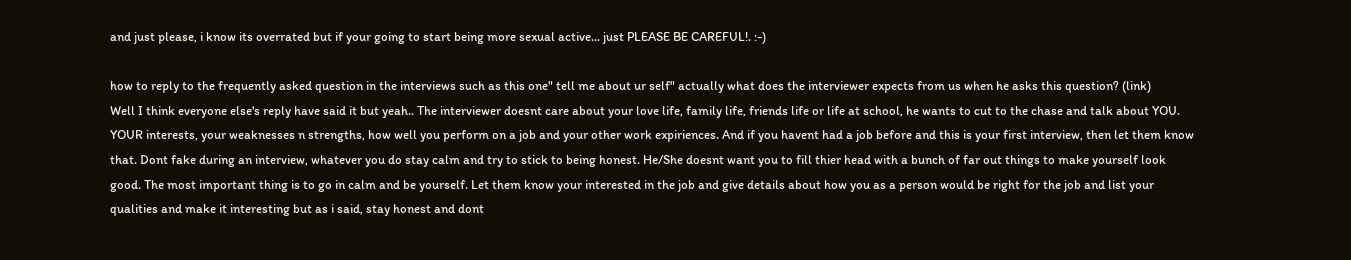and just please, i know its overrated but if your going to start being more sexual active... just PLEASE BE CAREFUL!. :-)

how to reply to the frequently asked question in the interviews such as this one" tell me about ur self" actually what does the interviewer expects from us when he asks this question? (link)
Well I think everyone else's reply have said it but yeah.. The interviewer doesnt care about your love life, family life, friends life or life at school, he wants to cut to the chase and talk about YOU. YOUR interests, your weaknesses n strengths, how well you perform on a job and your other work expiriences. And if you havent had a job before and this is your first interview, then let them know that. Dont fake during an interview, whatever you do stay calm and try to stick to being honest. He/She doesnt want you to fill thier head with a bunch of far out things to make yourself look good. The most important thing is to go in calm and be yourself. Let them know your interested in the job and give details about how you as a person would be right for the job and list your qualities and make it interesting but as i said, stay honest and dont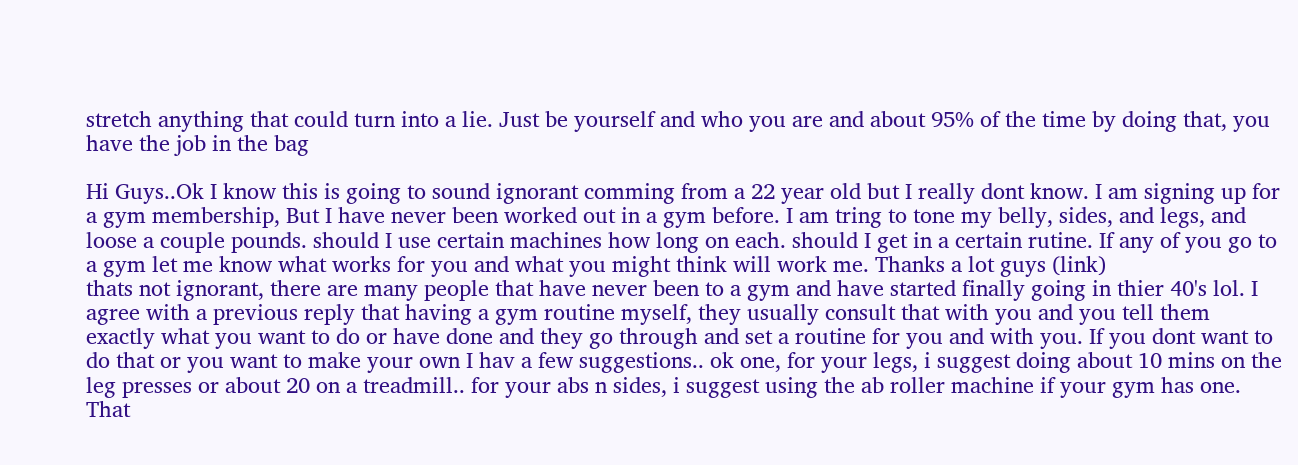stretch anything that could turn into a lie. Just be yourself and who you are and about 95% of the time by doing that, you have the job in the bag

Hi Guys..Ok I know this is going to sound ignorant comming from a 22 year old but I really dont know. I am signing up for a gym membership, But I have never been worked out in a gym before. I am tring to tone my belly, sides, and legs, and loose a couple pounds. should I use certain machines how long on each. should I get in a certain rutine. If any of you go to a gym let me know what works for you and what you might think will work me. Thanks a lot guys (link)
thats not ignorant, there are many people that have never been to a gym and have started finally going in thier 40's lol. I agree with a previous reply that having a gym routine myself, they usually consult that with you and you tell them exactly what you want to do or have done and they go through and set a routine for you and with you. If you dont want to do that or you want to make your own I hav a few suggestions.. ok one, for your legs, i suggest doing about 10 mins on the leg presses or about 20 on a treadmill.. for your abs n sides, i suggest using the ab roller machine if your gym has one. That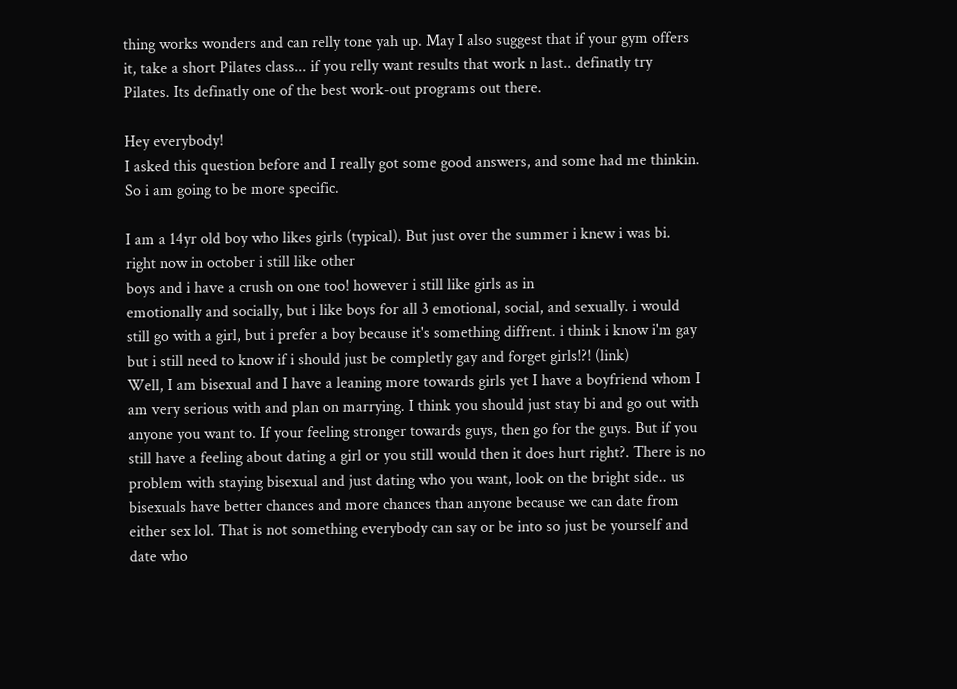thing works wonders and can relly tone yah up. May I also suggest that if your gym offers it, take a short Pilates class... if you relly want results that work n last.. definatly try Pilates. Its definatly one of the best work-out programs out there.

Hey everybody!
I asked this question before and I really got some good answers, and some had me thinkin. So i am going to be more specific.

I am a 14yr old boy who likes girls (typical). But just over the summer i knew i was bi. right now in october i still like other
boys and i have a crush on one too! however i still like girls as in
emotionally and socially, but i like boys for all 3 emotional, social, and sexually. i would still go with a girl, but i prefer a boy because it's something diffrent. i think i know i'm gay but i still need to know if i should just be completly gay and forget girls!?! (link)
Well, I am bisexual and I have a leaning more towards girls yet I have a boyfriend whom I am very serious with and plan on marrying. I think you should just stay bi and go out with anyone you want to. If your feeling stronger towards guys, then go for the guys. But if you still have a feeling about dating a girl or you still would then it does hurt right?. There is no problem with staying bisexual and just dating who you want, look on the bright side.. us bisexuals have better chances and more chances than anyone because we can date from either sex lol. That is not something everybody can say or be into so just be yourself and date who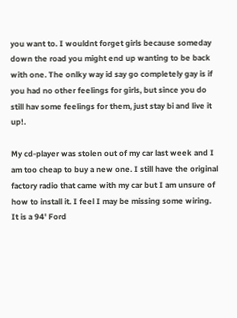you want to. I wouldnt forget girls because someday down the road you might end up wanting to be back with one. The onlky way id say go completely gay is if you had no other feelings for girls, but since you do still hav some feelings for them, just stay bi and live it up!.

My cd-player was stolen out of my car last week and I am too cheap to buy a new one. I still have the original factory radio that came with my car but I am unsure of how to install it. I feel I may be missing some wiring. It is a 94' Ford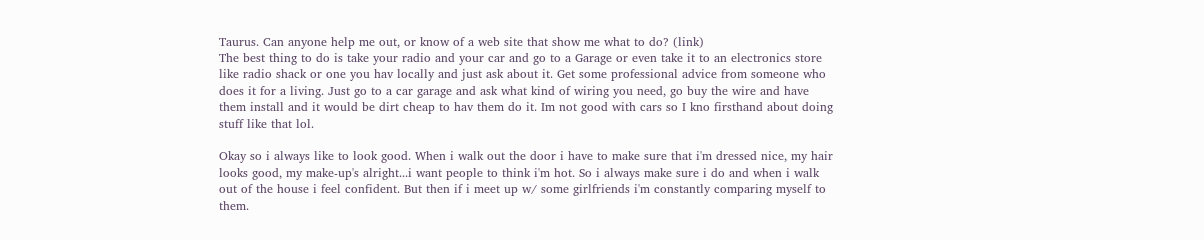Taurus. Can anyone help me out, or know of a web site that show me what to do? (link)
The best thing to do is take your radio and your car and go to a Garage or even take it to an electronics store like radio shack or one you hav locally and just ask about it. Get some professional advice from someone who does it for a living. Just go to a car garage and ask what kind of wiring you need, go buy the wire and have them install and it would be dirt cheap to hav them do it. Im not good with cars so I kno firsthand about doing stuff like that lol.

Okay so i always like to look good. When i walk out the door i have to make sure that i'm dressed nice, my hair looks good, my make-up's alright...i want people to think i'm hot. So i always make sure i do and when i walk out of the house i feel confident. But then if i meet up w/ some girlfriends i'm constantly comparing myself to them.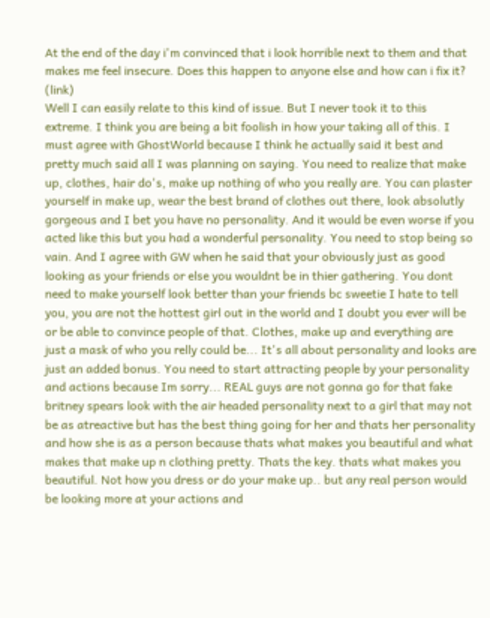At the end of the day i'm convinced that i look horrible next to them and that makes me feel insecure. Does this happen to anyone else and how can i fix it? (link)
Well I can easily relate to this kind of issue. But I never took it to this extreme. I think you are being a bit foolish in how your taking all of this. I must agree with GhostWorld because I think he actually said it best and pretty much said all I was planning on saying. You need to realize that make up, clothes, hair do's, make up nothing of who you really are. You can plaster yourself in make up, wear the best brand of clothes out there, look absolutly gorgeous and I bet you have no personality. And it would be even worse if you acted like this but you had a wonderful personality. You need to stop being so vain. And I agree with GW when he said that your obviously just as good looking as your friends or else you wouldnt be in thier gathering. You dont need to make yourself look better than your friends bc sweetie I hate to tell you, you are not the hottest girl out in the world and I doubt you ever will be or be able to convince people of that. Clothes, make up and everything are just a mask of who you relly could be... It's all about personality and looks are just an added bonus. You need to start attracting people by your personality and actions because Im sorry... REAL guys are not gonna go for that fake britney spears look with the air headed personality next to a girl that may not be as atreactive but has the best thing going for her and thats her personality and how she is as a person because thats what makes you beautiful and what makes that make up n clothing pretty. Thats the key. thats what makes you beautiful. Not how you dress or do your make up.. but any real person would be looking more at your actions and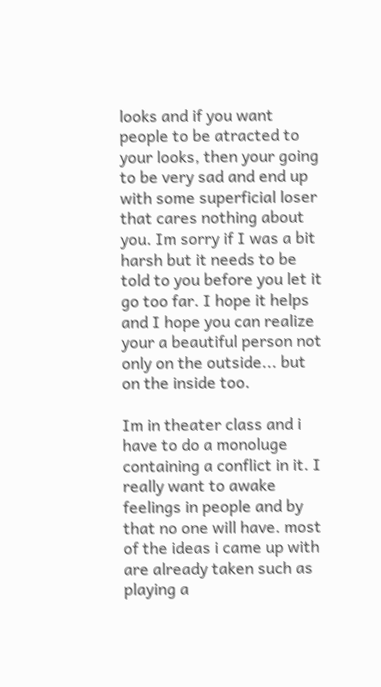looks and if you want people to be atracted to your looks, then your going to be very sad and end up with some superficial loser that cares nothing about you. Im sorry if I was a bit harsh but it needs to be told to you before you let it go too far. I hope it helps and I hope you can realize your a beautiful person not only on the outside... but on the inside too.

Im in theater class and i have to do a monoluge containing a conflict in it. I really want to awake feelings in people and by that no one will have. most of the ideas i came up with are already taken such as playing a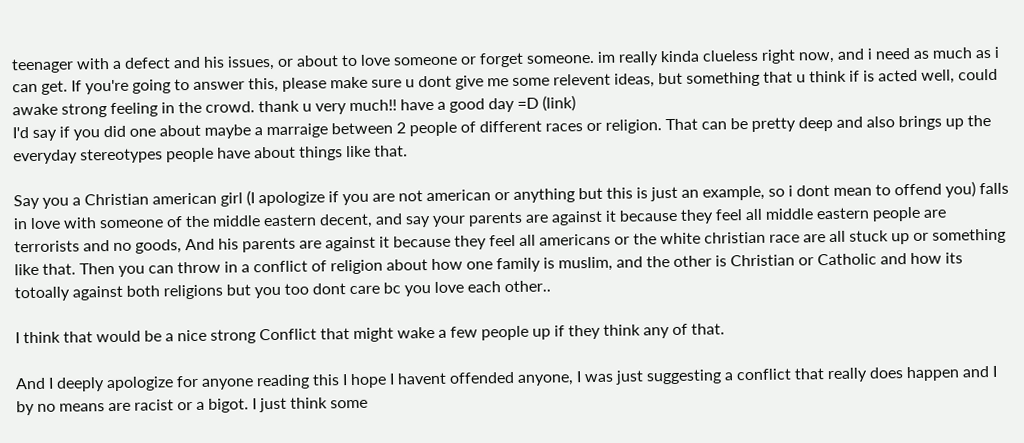teenager with a defect and his issues, or about to love someone or forget someone. im really kinda clueless right now, and i need as much as i can get. If you're going to answer this, please make sure u dont give me some relevent ideas, but something that u think if is acted well, could awake strong feeling in the crowd. thank u very much!! have a good day =D (link)
I'd say if you did one about maybe a marraige between 2 people of different races or religion. That can be pretty deep and also brings up the everyday stereotypes people have about things like that.

Say you a Christian american girl (I apologize if you are not american or anything but this is just an example, so i dont mean to offend you) falls in love with someone of the middle eastern decent, and say your parents are against it because they feel all middle eastern people are terrorists and no goods, And his parents are against it because they feel all americans or the white christian race are all stuck up or something like that. Then you can throw in a conflict of religion about how one family is muslim, and the other is Christian or Catholic and how its totoally against both religions but you too dont care bc you love each other..

I think that would be a nice strong Conflict that might wake a few people up if they think any of that.

And I deeply apologize for anyone reading this I hope I havent offended anyone, I was just suggesting a conflict that really does happen and I by no means are racist or a bigot. I just think some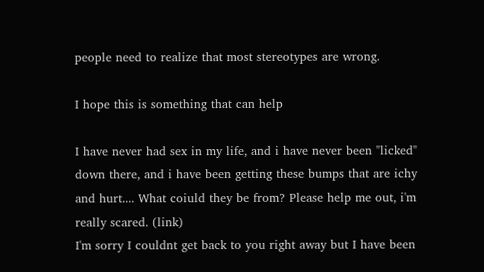people need to realize that most stereotypes are wrong.

I hope this is something that can help

I have never had sex in my life, and i have never been "licked" down there, and i have been getting these bumps that are ichy and hurt.... What coiuld they be from? Please help me out, i'm really scared. (link)
I'm sorry I couldnt get back to you right away but I have been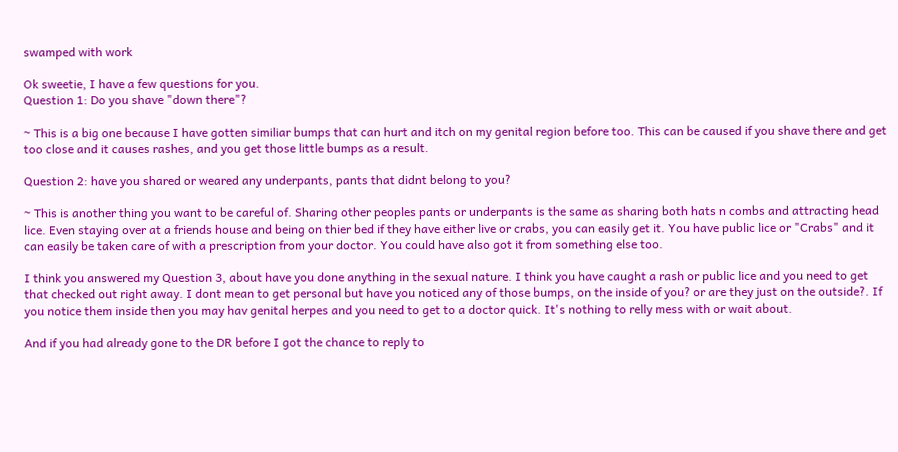swamped with work

Ok sweetie, I have a few questions for you.
Question 1: Do you shave "down there"?

~ This is a big one because I have gotten similiar bumps that can hurt and itch on my genital region before too. This can be caused if you shave there and get too close and it causes rashes, and you get those little bumps as a result.

Question 2: have you shared or weared any underpants, pants that didnt belong to you?

~ This is another thing you want to be careful of. Sharing other peoples pants or underpants is the same as sharing both hats n combs and attracting head lice. Even staying over at a friends house and being on thier bed if they have either live or crabs, you can easily get it. You have public lice or "Crabs" and it can easily be taken care of with a prescription from your doctor. You could have also got it from something else too.

I think you answered my Question 3, about have you done anything in the sexual nature. I think you have caught a rash or public lice and you need to get that checked out right away. I dont mean to get personal but have you noticed any of those bumps, on the inside of you? or are they just on the outside?. If you notice them inside then you may hav genital herpes and you need to get to a doctor quick. It's nothing to relly mess with or wait about.

And if you had already gone to the DR before I got the chance to reply to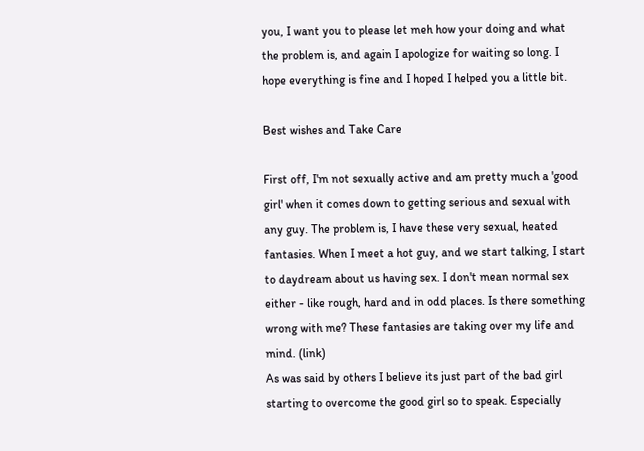you, I want you to please let meh how your doing and what the problem is, and again I apologize for waiting so long. I hope everything is fine and I hoped I helped you a little bit.

Best wishes and Take Care

First off, I'm not sexually active and am pretty much a 'good girl' when it comes down to getting serious and sexual with any guy. The problem is, I have these very sexual, heated fantasies. When I meet a hot guy, and we start talking, I start to daydream about us having sex. I don't mean normal sex either - like rough, hard and in odd places. Is there something wrong with me? These fantasies are taking over my life and mind. (link)
As was said by others I believe its just part of the bad girl starting to overcome the good girl so to speak. Especially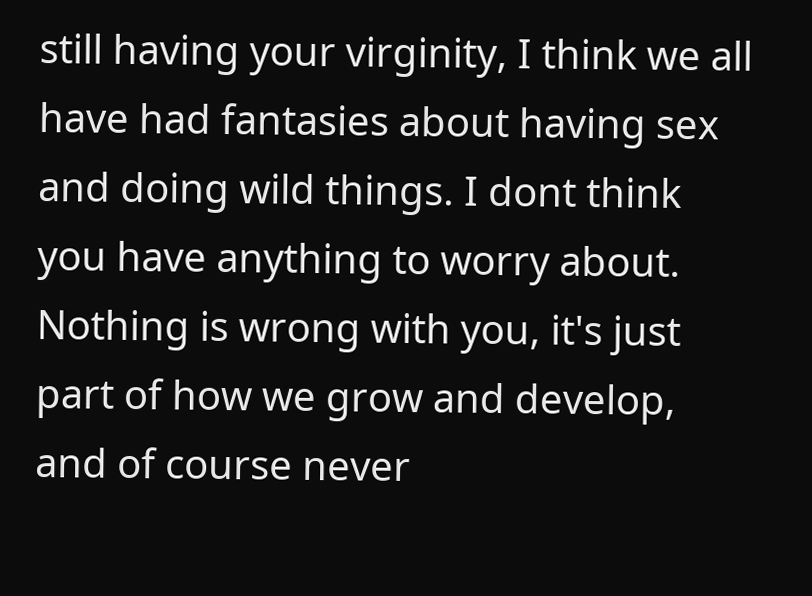still having your virginity, I think we all have had fantasies about having sex and doing wild things. I dont think you have anything to worry about. Nothing is wrong with you, it's just part of how we grow and develop, and of course never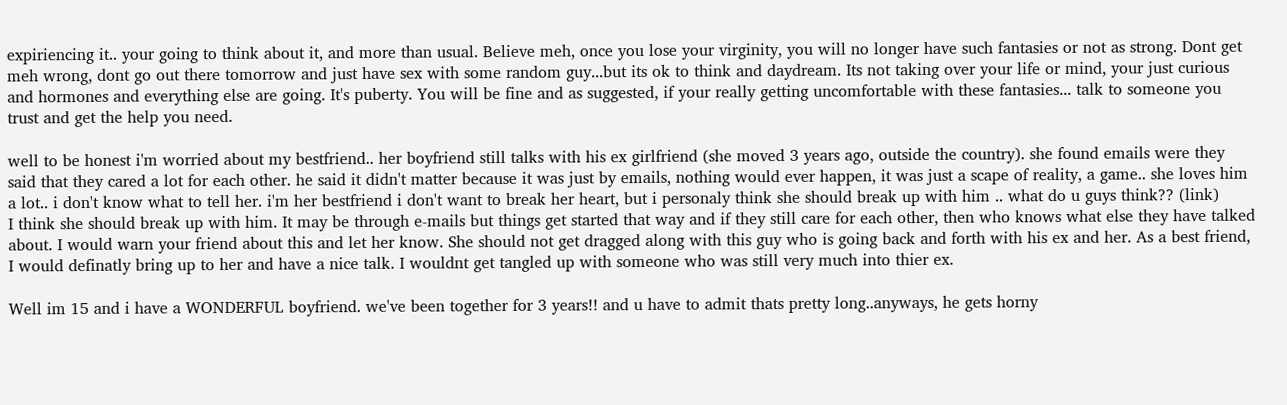expiriencing it.. your going to think about it, and more than usual. Believe meh, once you lose your virginity, you will no longer have such fantasies or not as strong. Dont get meh wrong, dont go out there tomorrow and just have sex with some random guy...but its ok to think and daydream. Its not taking over your life or mind, your just curious and hormones and everything else are going. It's puberty. You will be fine and as suggested, if your really getting uncomfortable with these fantasies... talk to someone you trust and get the help you need.

well to be honest i'm worried about my bestfriend.. her boyfriend still talks with his ex girlfriend (she moved 3 years ago, outside the country). she found emails were they said that they cared a lot for each other. he said it didn't matter because it was just by emails, nothing would ever happen, it was just a scape of reality, a game.. she loves him a lot.. i don't know what to tell her. i'm her bestfriend i don't want to break her heart, but i personaly think she should break up with him .. what do u guys think?? (link)
I think she should break up with him. It may be through e-mails but things get started that way and if they still care for each other, then who knows what else they have talked about. I would warn your friend about this and let her know. She should not get dragged along with this guy who is going back and forth with his ex and her. As a best friend, I would definatly bring up to her and have a nice talk. I wouldnt get tangled up with someone who was still very much into thier ex.

Well im 15 and i have a WONDERFUL boyfriend. we've been together for 3 years!! and u have to admit thats pretty long..anyways, he gets horny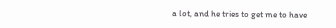a lot, and he tries to get me to have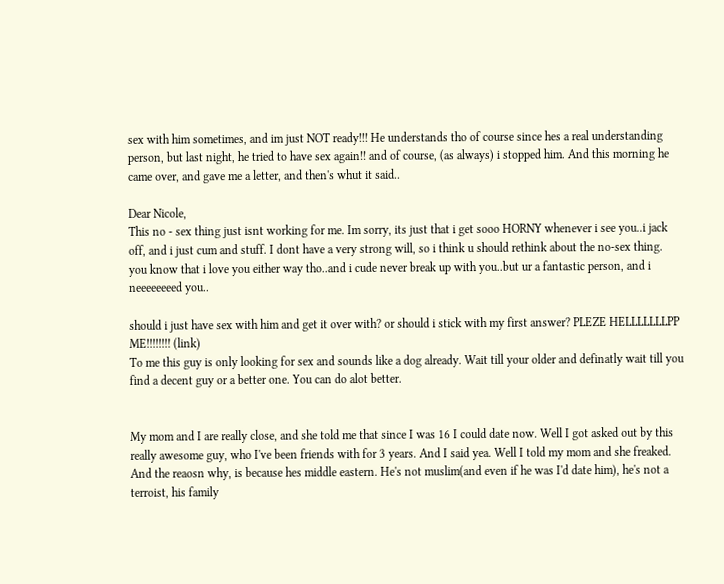sex with him sometimes, and im just NOT ready!!! He understands tho of course since hes a real understanding person, but last night, he tried to have sex again!! and of course, (as always) i stopped him. And this morning he came over, and gave me a letter, and then's whut it said..

Dear Nicole,
This no - sex thing just isnt working for me. Im sorry, its just that i get sooo HORNY whenever i see you..i jack off, and i just cum and stuff. I dont have a very strong will, so i think u should rethink about the no-sex thing. you know that i love you either way tho..and i cude never break up with you..but ur a fantastic person, and i neeeeeeeed you..

should i just have sex with him and get it over with? or should i stick with my first answer? PLEZE HELLLLLLLPP ME!!!!!!!! (link)
To me this guy is only looking for sex and sounds like a dog already. Wait till your older and definatly wait till you find a decent guy or a better one. You can do alot better.


My mom and I are really close, and she told me that since I was 16 I could date now. Well I got asked out by this really awesome guy, who I've been friends with for 3 years. And I said yea. Well I told my mom and she freaked. And the reaosn why, is because hes middle eastern. He's not muslim(and even if he was I'd date him), he's not a terroist, his family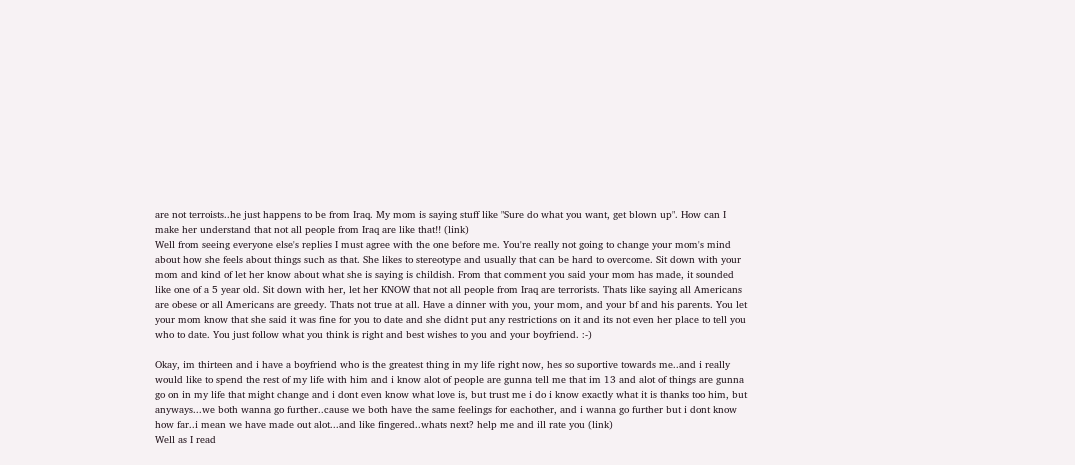are not terroists..he just happens to be from Iraq. My mom is saying stuff like "Sure do what you want, get blown up". How can I make her understand that not all people from Iraq are like that!! (link)
Well from seeing everyone else's replies I must agree with the one before me. You're really not going to change your mom's mind about how she feels about things such as that. She likes to stereotype and usually that can be hard to overcome. Sit down with your mom and kind of let her know about what she is saying is childish. From that comment you said your mom has made, it sounded like one of a 5 year old. Sit down with her, let her KNOW that not all people from Iraq are terrorists. Thats like saying all Americans are obese or all Americans are greedy. Thats not true at all. Have a dinner with you, your mom, and your bf and his parents. You let your mom know that she said it was fine for you to date and she didnt put any restrictions on it and its not even her place to tell you who to date. You just follow what you think is right and best wishes to you and your boyfriend. :-)

Okay, im thirteen and i have a boyfriend who is the greatest thing in my life right now, hes so suportive towards me..and i really would like to spend the rest of my life with him and i know alot of people are gunna tell me that im 13 and alot of things are gunna go on in my life that might change and i dont even know what love is, but trust me i do i know exactly what it is thanks too him, but anyways...we both wanna go further..cause we both have the same feelings for eachother, and i wanna go further but i dont know how far..i mean we have made out alot...and like fingered..whats next? help me and ill rate you (link)
Well as I read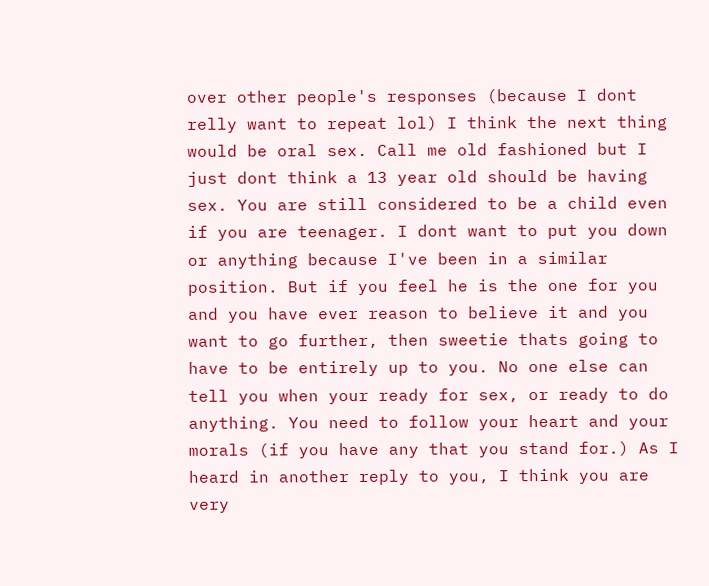over other people's responses (because I dont relly want to repeat lol) I think the next thing would be oral sex. Call me old fashioned but I just dont think a 13 year old should be having sex. You are still considered to be a child even if you are teenager. I dont want to put you down or anything because I've been in a similar position. But if you feel he is the one for you and you have ever reason to believe it and you want to go further, then sweetie thats going to have to be entirely up to you. No one else can tell you when your ready for sex, or ready to do anything. You need to follow your heart and your morals (if you have any that you stand for.) As I heard in another reply to you, I think you are very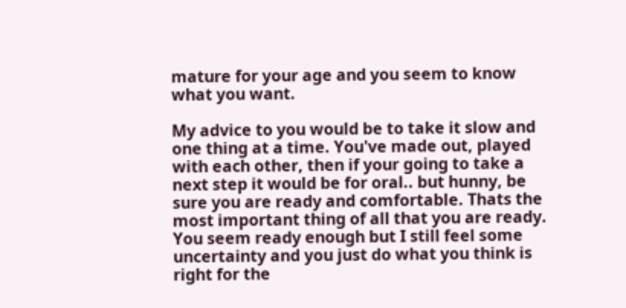mature for your age and you seem to know what you want.

My advice to you would be to take it slow and one thing at a time. You've made out, played with each other, then if your going to take a next step it would be for oral.. but hunny, be sure you are ready and comfortable. Thats the most important thing of all that you are ready. You seem ready enough but I still feel some uncertainty and you just do what you think is right for the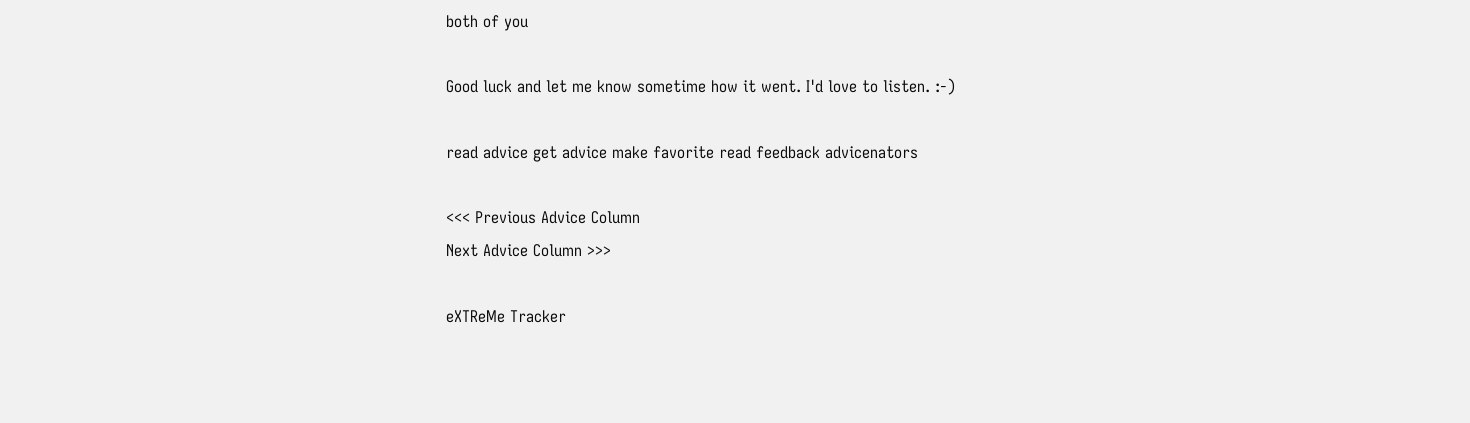both of you

Good luck and let me know sometime how it went. I'd love to listen. :-)

read advice get advice make favorite read feedback advicenators

<<< Previous Advice Column
Next Advice Column >>>

eXTReMe Tracker